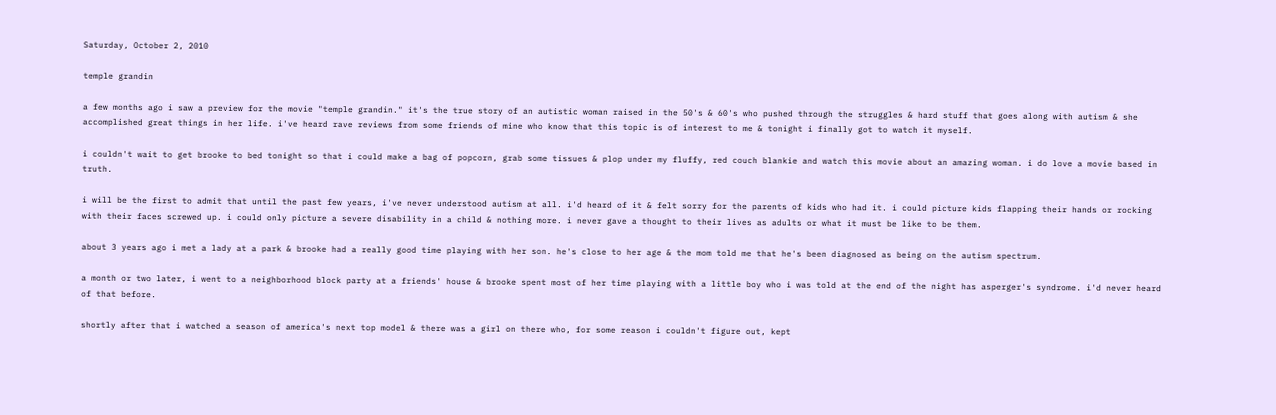Saturday, October 2, 2010

temple grandin

a few months ago i saw a preview for the movie "temple grandin." it's the true story of an autistic woman raised in the 50's & 60's who pushed through the struggles & hard stuff that goes along with autism & she accomplished great things in her life. i've heard rave reviews from some friends of mine who know that this topic is of interest to me & tonight i finally got to watch it myself.

i couldn't wait to get brooke to bed tonight so that i could make a bag of popcorn, grab some tissues & plop under my fluffy, red couch blankie and watch this movie about an amazing woman. i do love a movie based in truth.

i will be the first to admit that until the past few years, i've never understood autism at all. i'd heard of it & felt sorry for the parents of kids who had it. i could picture kids flapping their hands or rocking with their faces screwed up. i could only picture a severe disability in a child & nothing more. i never gave a thought to their lives as adults or what it must be like to be them.

about 3 years ago i met a lady at a park & brooke had a really good time playing with her son. he's close to her age & the mom told me that he's been diagnosed as being on the autism spectrum.

a month or two later, i went to a neighborhood block party at a friends' house & brooke spent most of her time playing with a little boy who i was told at the end of the night has asperger's syndrome. i'd never heard of that before.

shortly after that i watched a season of america's next top model & there was a girl on there who, for some reason i couldn't figure out, kept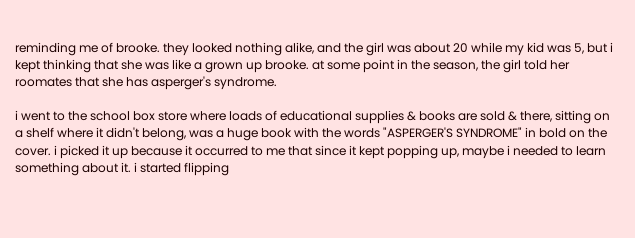reminding me of brooke. they looked nothing alike, and the girl was about 20 while my kid was 5, but i kept thinking that she was like a grown up brooke. at some point in the season, the girl told her roomates that she has asperger's syndrome.

i went to the school box store where loads of educational supplies & books are sold & there, sitting on a shelf where it didn't belong, was a huge book with the words "ASPERGER'S SYNDROME" in bold on the cover. i picked it up because it occurred to me that since it kept popping up, maybe i needed to learn something about it. i started flipping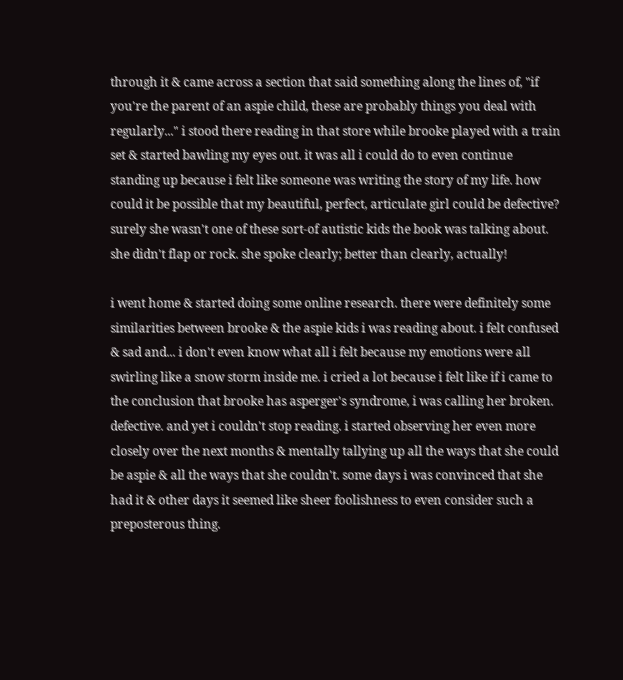through it & came across a section that said something along the lines of, "if you're the parent of an aspie child, these are probably things you deal with regularly..." i stood there reading in that store while brooke played with a train set & started bawling my eyes out. it was all i could do to even continue standing up because i felt like someone was writing the story of my life. how could it be possible that my beautiful, perfect, articulate girl could be defective? surely she wasn't one of these sort-of autistic kids the book was talking about. she didn't flap or rock. she spoke clearly; better than clearly, actually!

i went home & started doing some online research. there were definitely some similarities between brooke & the aspie kids i was reading about. i felt confused & sad and... i don't even know what all i felt because my emotions were all swirling like a snow storm inside me. i cried a lot because i felt like if i came to the conclusion that brooke has asperger's syndrome, i was calling her broken. defective. and yet i couldn't stop reading. i started observing her even more closely over the next months & mentally tallying up all the ways that she could be aspie & all the ways that she couldn't. some days i was convinced that she had it & other days it seemed like sheer foolishness to even consider such a preposterous thing.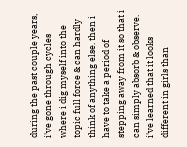during the past couple years, i've gone through cycles where i dig myself into the topic full force & can hardly think of anything else. then i have to take a period of stepping away from it so that i can simply absorb & observe. i've learned that it looks different in girls than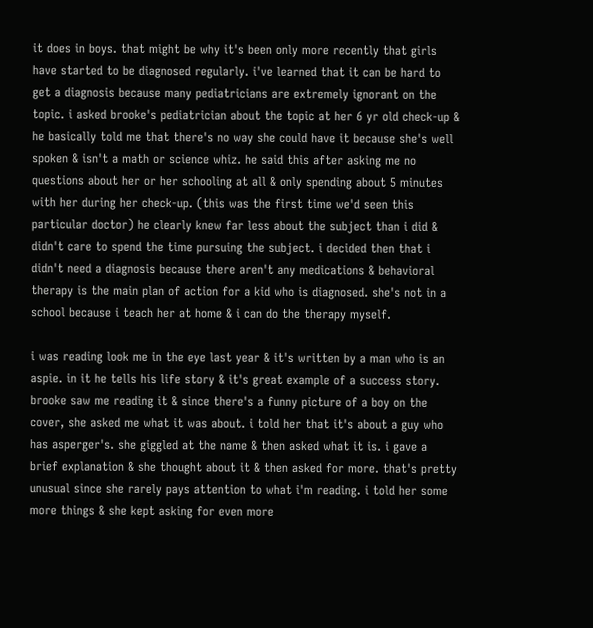it does in boys. that might be why it's been only more recently that girls have started to be diagnosed regularly. i've learned that it can be hard to get a diagnosis because many pediatricians are extremely ignorant on the topic. i asked brooke's pediatrician about the topic at her 6 yr old check-up & he basically told me that there's no way she could have it because she's well spoken & isn't a math or science whiz. he said this after asking me no questions about her or her schooling at all & only spending about 5 minutes with her during her check-up. (this was the first time we'd seen this particular doctor) he clearly knew far less about the subject than i did & didn't care to spend the time pursuing the subject. i decided then that i didn't need a diagnosis because there aren't any medications & behavioral therapy is the main plan of action for a kid who is diagnosed. she's not in a school because i teach her at home & i can do the therapy myself.

i was reading look me in the eye last year & it's written by a man who is an aspie. in it he tells his life story & it's great example of a success story. brooke saw me reading it & since there's a funny picture of a boy on the cover, she asked me what it was about. i told her that it's about a guy who has asperger's. she giggled at the name & then asked what it is. i gave a brief explanation & she thought about it & then asked for more. that's pretty unusual since she rarely pays attention to what i'm reading. i told her some more things & she kept asking for even more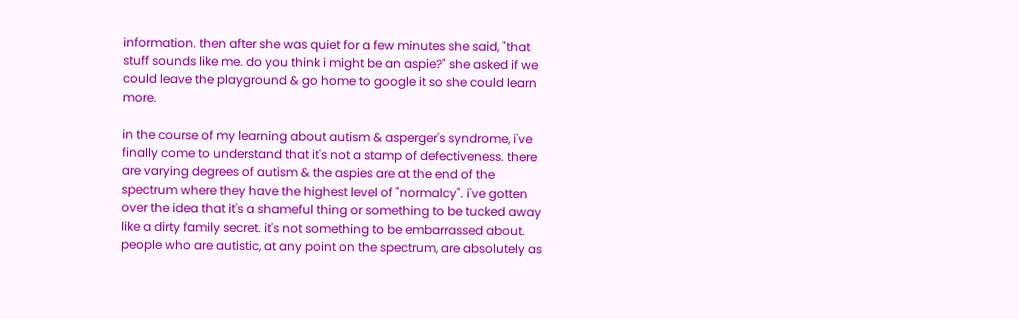information. then after she was quiet for a few minutes she said, "that stuff sounds like me. do you think i might be an aspie?" she asked if we could leave the playground & go home to google it so she could learn more.

in the course of my learning about autism & asperger's syndrome, i've finally come to understand that it's not a stamp of defectiveness. there are varying degrees of autism & the aspies are at the end of the spectrum where they have the highest level of "normalcy". i've gotten over the idea that it's a shameful thing or something to be tucked away like a dirty family secret. it's not something to be embarrassed about. people who are autistic, at any point on the spectrum, are absolutely as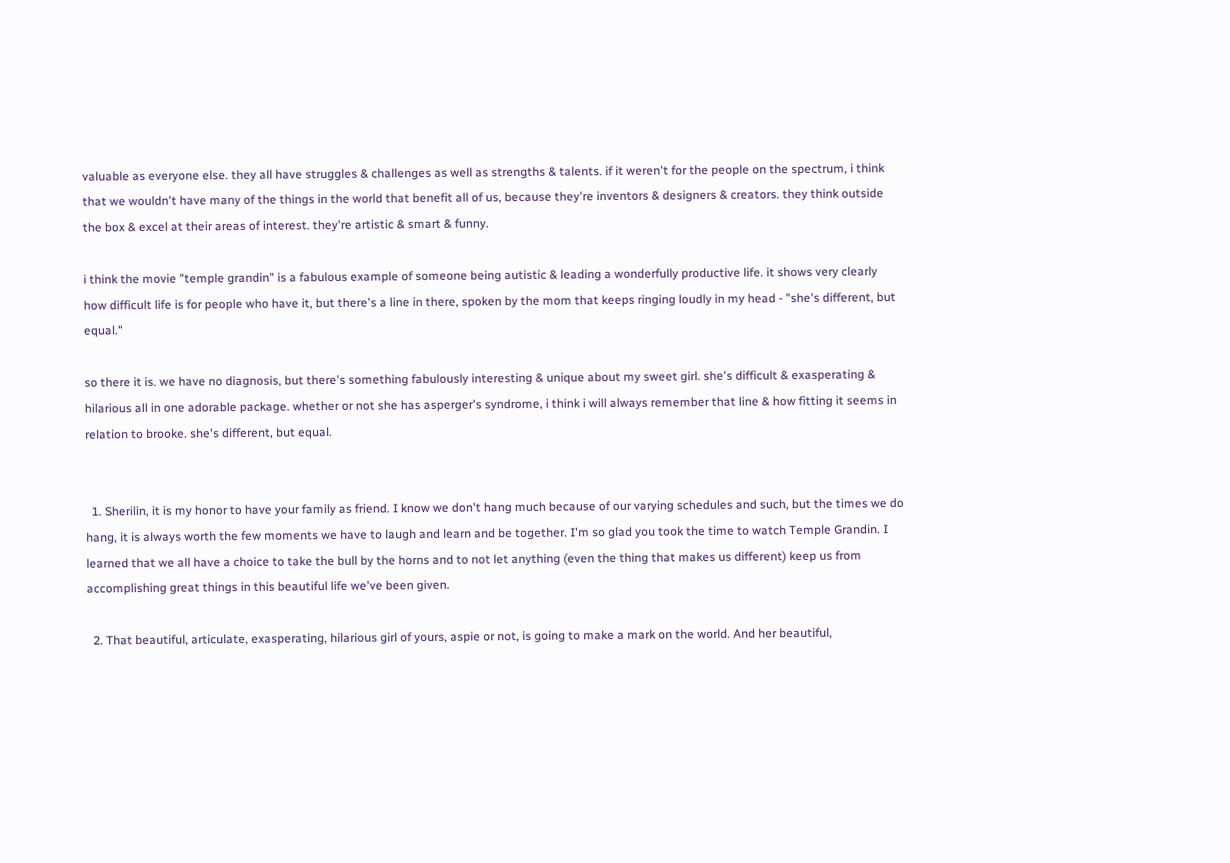valuable as everyone else. they all have struggles & challenges as well as strengths & talents. if it weren't for the people on the spectrum, i think that we wouldn't have many of the things in the world that benefit all of us, because they're inventors & designers & creators. they think outside the box & excel at their areas of interest. they're artistic & smart & funny.

i think the movie "temple grandin" is a fabulous example of someone being autistic & leading a wonderfully productive life. it shows very clearly how difficult life is for people who have it, but there's a line in there, spoken by the mom that keeps ringing loudly in my head - "she's different, but equal."

so there it is. we have no diagnosis, but there's something fabulously interesting & unique about my sweet girl. she's difficult & exasperating & hilarious all in one adorable package. whether or not she has asperger's syndrome, i think i will always remember that line & how fitting it seems in relation to brooke. she's different, but equal.


  1. Sherilin, it is my honor to have your family as friend. I know we don't hang much because of our varying schedules and such, but the times we do hang, it is always worth the few moments we have to laugh and learn and be together. I'm so glad you took the time to watch Temple Grandin. I learned that we all have a choice to take the bull by the horns and to not let anything (even the thing that makes us different) keep us from accomplishing great things in this beautiful life we've been given.

  2. That beautiful, articulate, exasperating, hilarious girl of yours, aspie or not, is going to make a mark on the world. And her beautiful,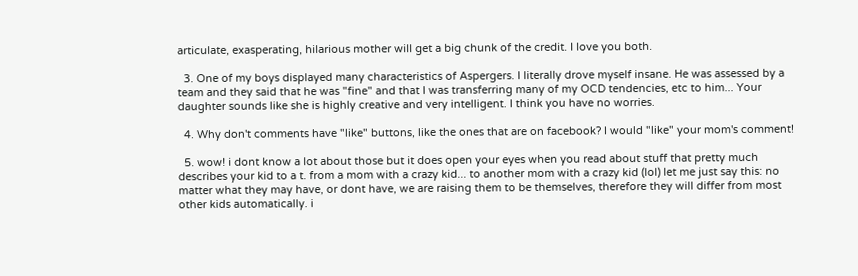articulate, exasperating, hilarious mother will get a big chunk of the credit. I love you both.

  3. One of my boys displayed many characteristics of Aspergers. I literally drove myself insane. He was assessed by a team and they said that he was "fine" and that I was transferring many of my OCD tendencies, etc to him... Your daughter sounds like she is highly creative and very intelligent. I think you have no worries.

  4. Why don't comments have "like" buttons, like the ones that are on facebook? I would "like" your mom's comment!

  5. wow! i dont know a lot about those but it does open your eyes when you read about stuff that pretty much describes your kid to a t. from a mom with a crazy kid... to another mom with a crazy kid (lol) let me just say this: no matter what they may have, or dont have, we are raising them to be themselves, therefore they will differ from most other kids automatically. i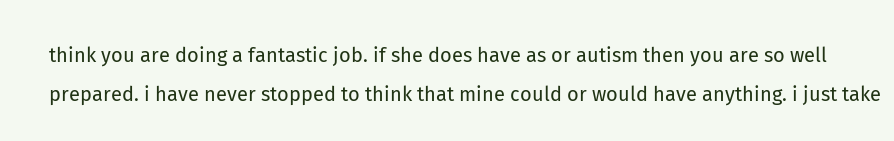think you are doing a fantastic job. if she does have as or autism then you are so well prepared. i have never stopped to think that mine could or would have anything. i just take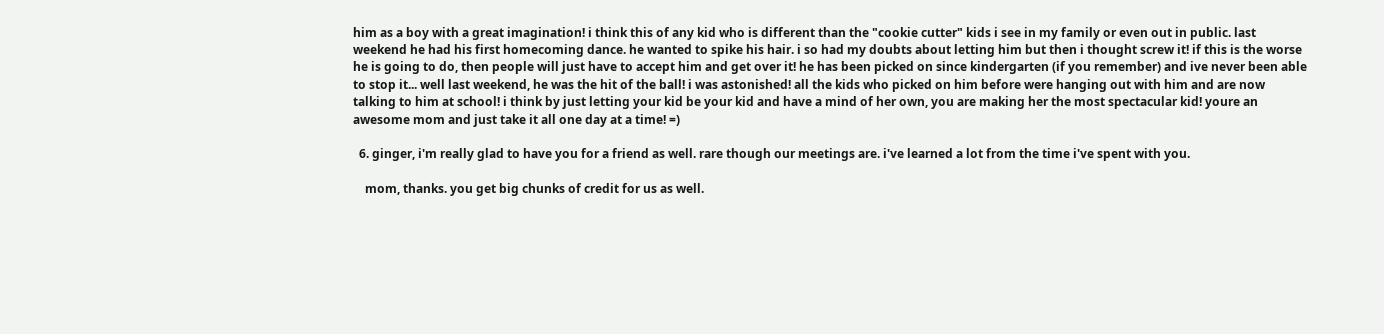him as a boy with a great imagination! i think this of any kid who is different than the "cookie cutter" kids i see in my family or even out in public. last weekend he had his first homecoming dance. he wanted to spike his hair. i so had my doubts about letting him but then i thought screw it! if this is the worse he is going to do, then people will just have to accept him and get over it! he has been picked on since kindergarten (if you remember) and ive never been able to stop it... well last weekend, he was the hit of the ball! i was astonished! all the kids who picked on him before were hanging out with him and are now talking to him at school! i think by just letting your kid be your kid and have a mind of her own, you are making her the most spectacular kid! youre an awesome mom and just take it all one day at a time! =)

  6. ginger, i'm really glad to have you for a friend as well. rare though our meetings are. i've learned a lot from the time i've spent with you.

    mom, thanks. you get big chunks of credit for us as well.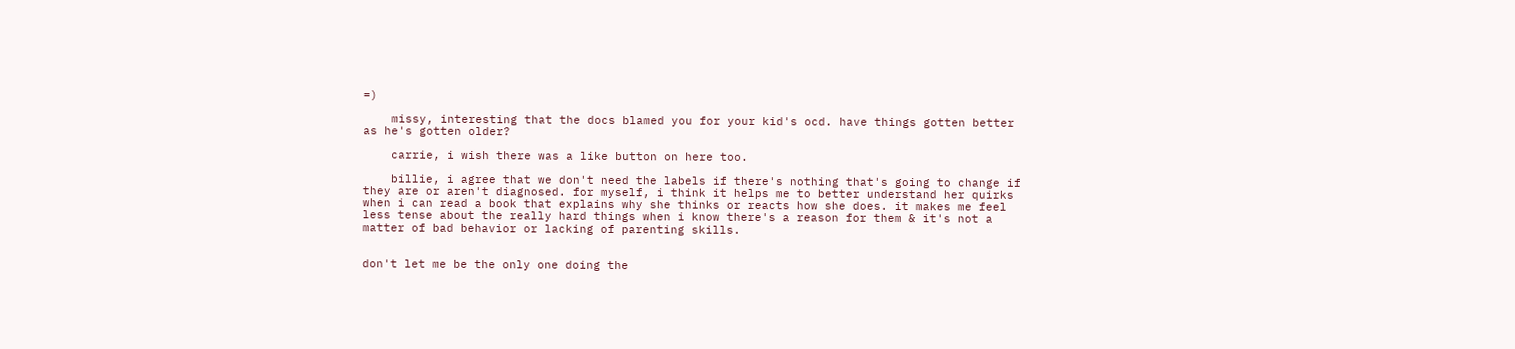=)

    missy, interesting that the docs blamed you for your kid's ocd. have things gotten better as he's gotten older?

    carrie, i wish there was a like button on here too.

    billie, i agree that we don't need the labels if there's nothing that's going to change if they are or aren't diagnosed. for myself, i think it helps me to better understand her quirks when i can read a book that explains why she thinks or reacts how she does. it makes me feel less tense about the really hard things when i know there's a reason for them & it's not a matter of bad behavior or lacking of parenting skills.


don't let me be the only one doing the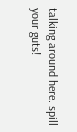talking around here. spill your guts!